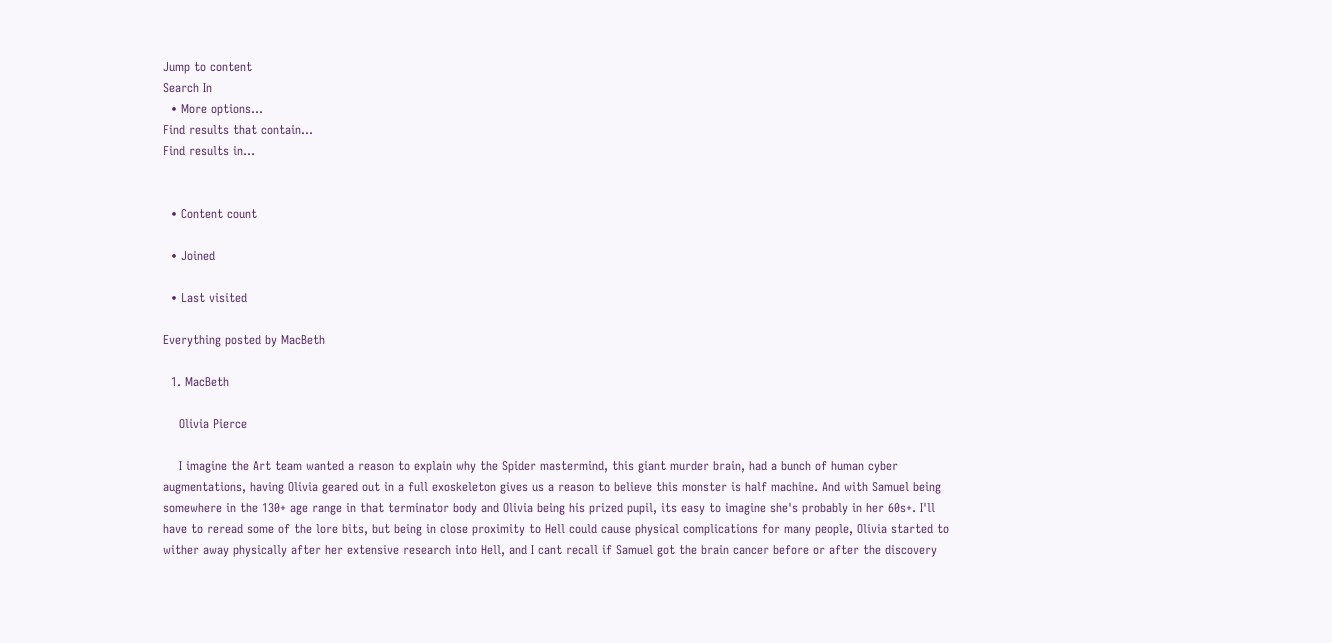Jump to content
Search In
  • More options...
Find results that contain...
Find results in...


  • Content count

  • Joined

  • Last visited

Everything posted by MacBeth

  1. MacBeth

    Olivia Pierce

    I imagine the Art team wanted a reason to explain why the Spider mastermind, this giant murder brain, had a bunch of human cyber augmentations, having Olivia geared out in a full exoskeleton gives us a reason to believe this monster is half machine. And with Samuel being somewhere in the 130+ age range in that terminator body and Olivia being his prized pupil, its easy to imagine she's probably in her 60s+. I'll have to reread some of the lore bits, but being in close proximity to Hell could cause physical complications for many people, Olivia started to wither away physically after her extensive research into Hell, and I cant recall if Samuel got the brain cancer before or after the discovery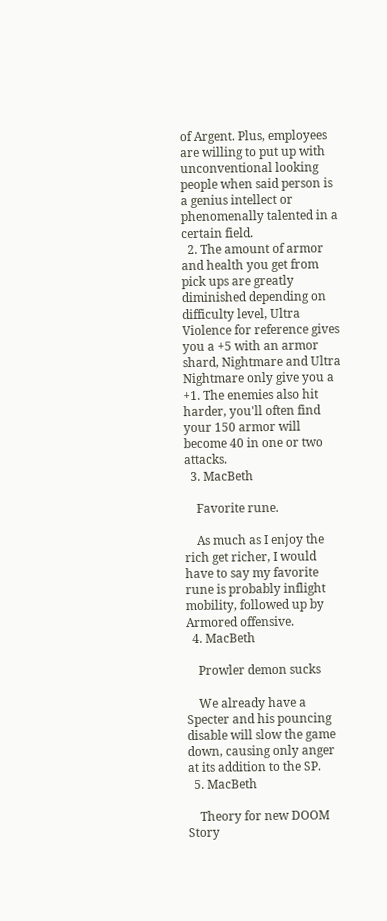of Argent. Plus, employees are willing to put up with unconventional looking people when said person is a genius intellect or phenomenally talented in a certain field.
  2. The amount of armor and health you get from pick ups are greatly diminished depending on difficulty level, Ultra Violence for reference gives you a +5 with an armor shard, Nightmare and Ultra Nightmare only give you a +1. The enemies also hit harder, you'll often find your 150 armor will become 40 in one or two attacks.
  3. MacBeth

    Favorite rune.

    As much as I enjoy the rich get richer, I would have to say my favorite rune is probably inflight mobility, followed up by Armored offensive.
  4. MacBeth

    Prowler demon sucks

    We already have a Specter and his pouncing disable will slow the game down, causing only anger at its addition to the SP.
  5. MacBeth

    Theory for new DOOM Story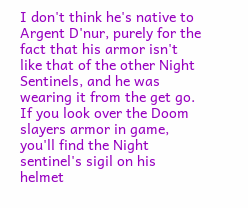I don't think he's native to Argent D'nur, purely for the fact that his armor isn't like that of the other Night Sentinels, and he was wearing it from the get go. If you look over the Doom slayers armor in game, you'll find the Night sentinel's sigil on his helmet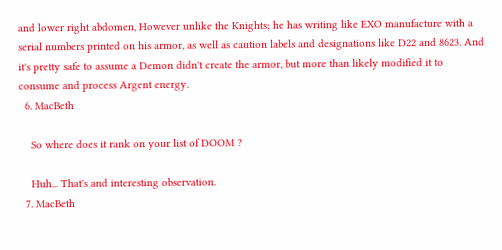and lower right abdomen, However unlike the Knights; he has writing like EXO manufacture with a serial numbers printed on his armor, as well as caution labels and designations like D22 and 8623. And it's pretty safe to assume a Demon didn't create the armor, but more than likely modified it to consume and process Argent energy.
  6. MacBeth

    So where does it rank on your list of DOOM ?

    Huh... That's and interesting observation.
  7. MacBeth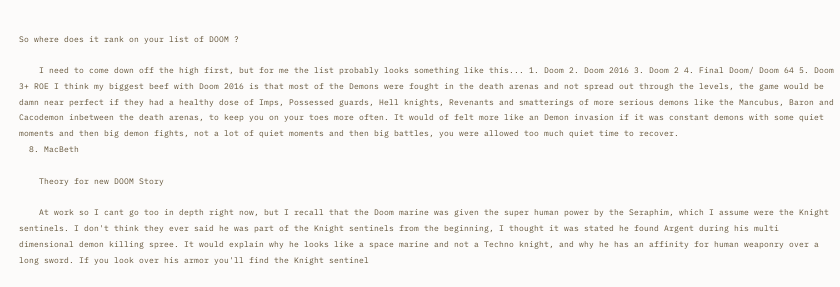So where does it rank on your list of DOOM ?

    I need to come down off the high first, but for me the list probably looks something like this... 1. Doom 2. Doom 2016 3. Doom 2 4. Final Doom/ Doom 64 5. Doom 3+ ROE I think my biggest beef with Doom 2016 is that most of the Demons were fought in the death arenas and not spread out through the levels, the game would be damn near perfect if they had a healthy dose of Imps, Possessed guards, Hell knights, Revenants and smatterings of more serious demons like the Mancubus, Baron and Cacodemon inbetween the death arenas, to keep you on your toes more often. It would of felt more like an Demon invasion if it was constant demons with some quiet moments and then big demon fights, not a lot of quiet moments and then big battles, you were allowed too much quiet time to recover.
  8. MacBeth

    Theory for new DOOM Story

    At work so I cant go too in depth right now, but I recall that the Doom marine was given the super human power by the Seraphim, which I assume were the Knight sentinels. I don't think they ever said he was part of the Knight sentinels from the beginning, I thought it was stated he found Argent during his multi dimensional demon killing spree. It would explain why he looks like a space marine and not a Techno knight, and why he has an affinity for human weaponry over a long sword. If you look over his armor you'll find the Knight sentinel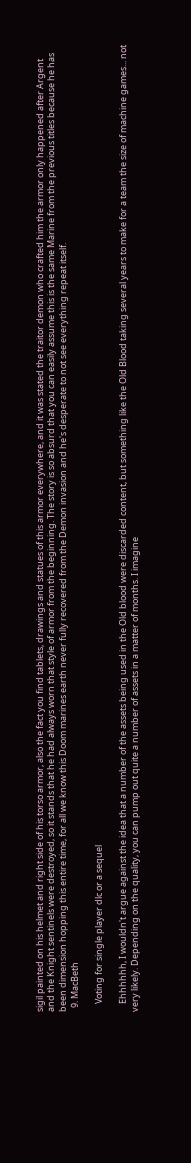sigil painted on his helmet and right side of his torso armor, also the fact you find tablets, drawings and statues of this armor everywhere, and it was stated the traitor demon who crafted him the armor only happened after Argent and the Knight sentinels were destroyed, so it stands that he had always worn that style of armor from the beginning. The story is so absurd that you can easily assume this is the same Marine from the previous titles because he has been dimension hopping this entire time, for all we know this Doom marines earth never fully recovered from the Demon invasion and he's desperate to not see everything repeat itself.
  9. MacBeth

    Voting for single player dlc or a sequel

    Ehhhhhh, I wouldn't argue against the idea that a number of the assets being used in the Old blood were discarded content, but something like the Old Blood taking several years to make for a team the size of machine games... not very likely. Depending on the quality, you can pump out quite a number of assets in a matter of months. I imagine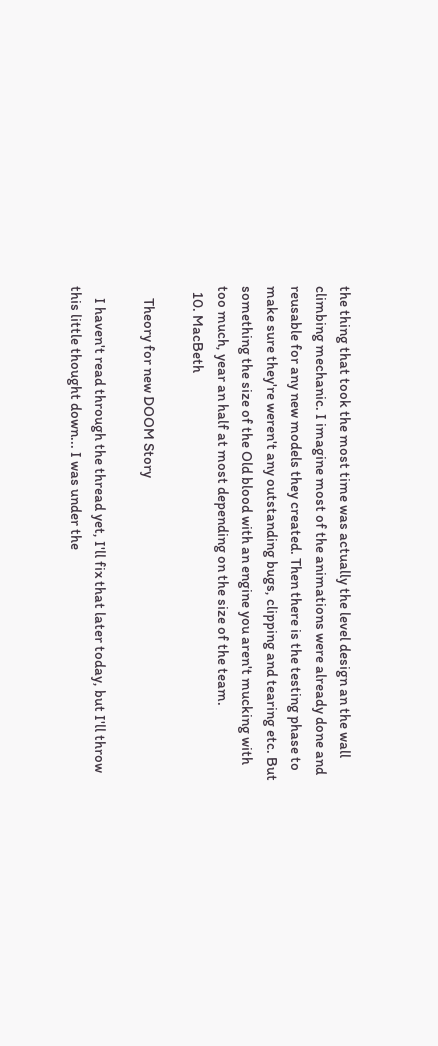the thing that took the most time was actually the level design an the wall climbing mechanic. I imagine most of the animations were already done and reusable for any new models they created. Then there is the testing phase to make sure they're weren't any outstanding bugs, clipping and tearing etc. But something the size of the Old blood with an engine you aren't mucking with too much, year an half at most depending on the size of the team.
  10. MacBeth

    Theory for new DOOM Story

    I haven't read through the thread yet, I'll fix that later today, but I'll throw this little thought down... I was under the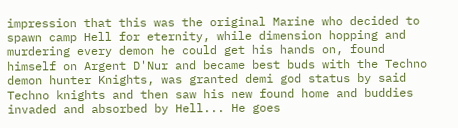impression that this was the original Marine who decided to spawn camp Hell for eternity, while dimension hopping and murdering every demon he could get his hands on, found himself on Argent D'Nur and became best buds with the Techno demon hunter Knights, was granted demi god status by said Techno knights and then saw his new found home and buddies invaded and absorbed by Hell... He goes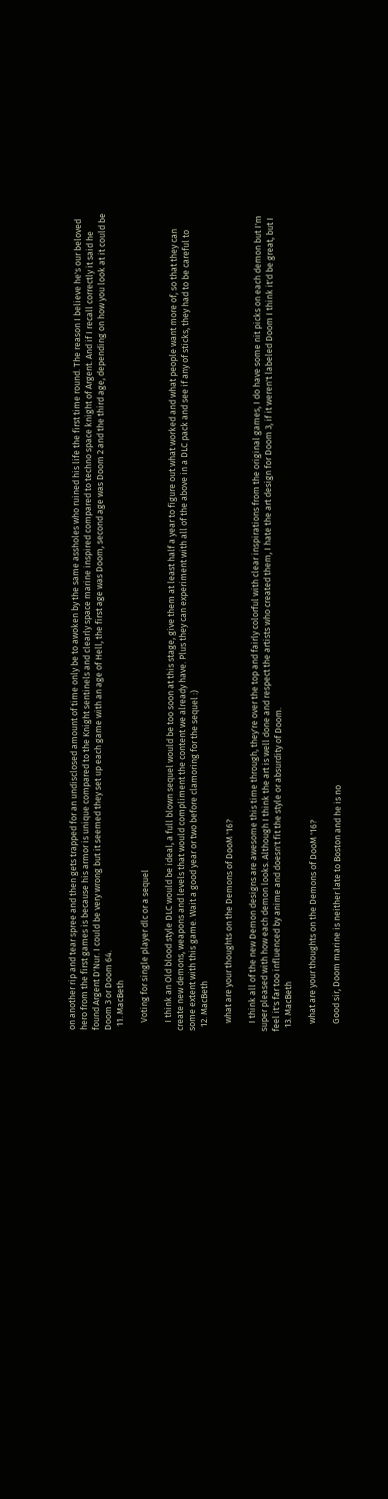on another rip and tear spree and then gets trapped for an undisclosed amount of time only be to awoken by the same assholes who ruined his life the first time round. The reason I believe he's our beloved hero from the first games is because his armor is unique compared to the Knight sentinels and clearly space marine inspired compared to techno space knight of Argent. And if I recall correctly it said he found Argent D'Nur. I could be very wrong but it seemed they set up each game with an age of Hell, the first age was Doom, second age was Doom 2 and the third age, depending on how you look at it could be Doom 3 or Doom 64.
  11. MacBeth

    Voting for single player dlc or a sequel

    I think an Old blood style DLC would be ideal, a full blown sequel would be too soon at this stage, give them at least half a year to figure out what worked and what people want more of, so that they can create new demons, weapons and levels that would compliment the content we already have. Plus they can experiment with all of the above in a DLC pack and see if any of sticks, they had to be careful to some extent with this game. Wait a good year or two before clamoring for the sequel :)
  12. MacBeth

    what are your thoughts on the Demons of DooM '16?

    I think all of the new Demon designs are awesome this time through, they're over the top and fairly colorful with clear inspirations from the original games, I do have some nit picks on each demon but I'm super pleased with how each demon looks. Although I think the art is well done and respect the artists who created them, I hate the art design for Doom 3, if it weren't labeled Doom I think it'd be great, but I feel it's far too influenced by anime and doesn't fit the style or absurdity of Doom.
  13. MacBeth

    what are your thoughts on the Demons of DooM '16?

    Good sir, Doom marine is neither late to Boston and he is no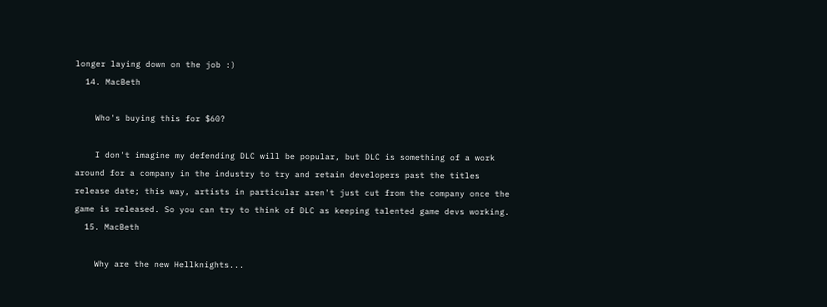longer laying down on the job :)
  14. MacBeth

    Who's buying this for $60?

    I don't imagine my defending DLC will be popular, but DLC is something of a work around for a company in the industry to try and retain developers past the titles release date; this way, artists in particular aren't just cut from the company once the game is released. So you can try to think of DLC as keeping talented game devs working.
  15. MacBeth

    Why are the new Hellknights...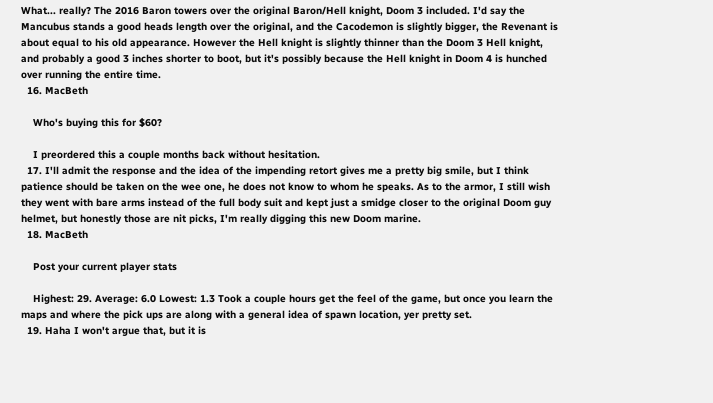What... really? The 2016 Baron towers over the original Baron/Hell knight, Doom 3 included. I'd say the Mancubus stands a good heads length over the original, and the Cacodemon is slightly bigger, the Revenant is about equal to his old appearance. However the Hell knight is slightly thinner than the Doom 3 Hell knight, and probably a good 3 inches shorter to boot, but it's possibly because the Hell knight in Doom 4 is hunched over running the entire time.
  16. MacBeth

    Who's buying this for $60?

    I preordered this a couple months back without hesitation.
  17. I'll admit the response and the idea of the impending retort gives me a pretty big smile, but I think patience should be taken on the wee one, he does not know to whom he speaks. As to the armor, I still wish they went with bare arms instead of the full body suit and kept just a smidge closer to the original Doom guy helmet, but honestly those are nit picks, I'm really digging this new Doom marine.
  18. MacBeth

    Post your current player stats

    Highest: 29. Average: 6.0 Lowest: 1.3 Took a couple hours get the feel of the game, but once you learn the maps and where the pick ups are along with a general idea of spawn location, yer pretty set.
  19. Haha I won't argue that, but it is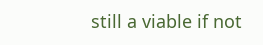still a viable if not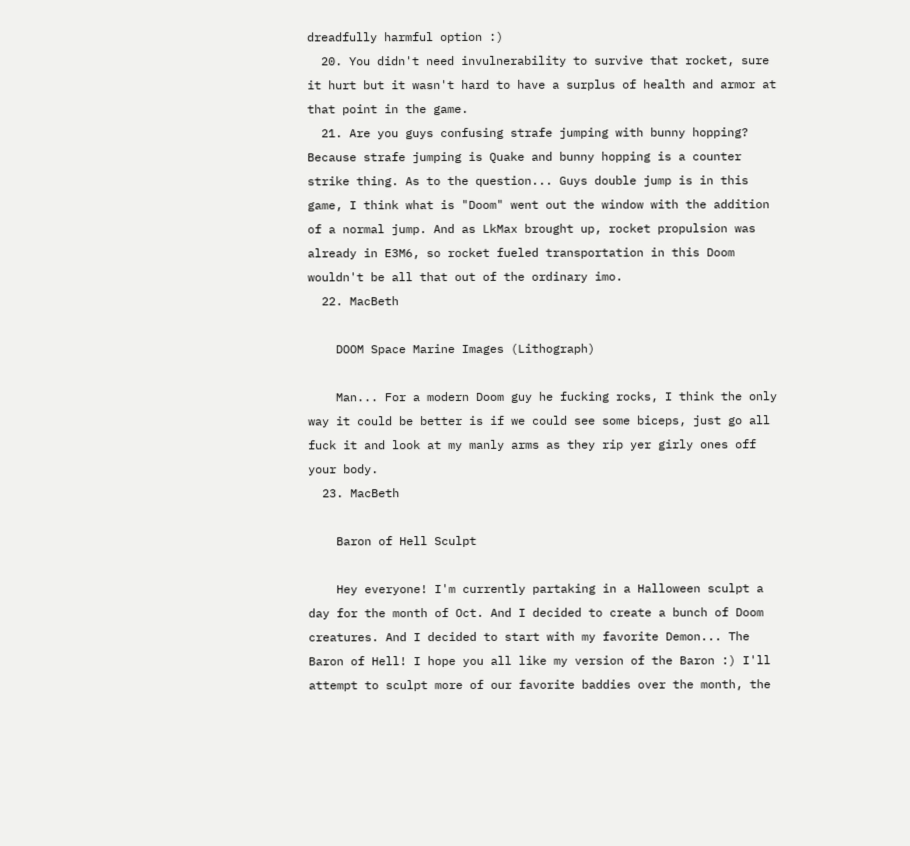dreadfully harmful option :)
  20. You didn't need invulnerability to survive that rocket, sure it hurt but it wasn't hard to have a surplus of health and armor at that point in the game.
  21. Are you guys confusing strafe jumping with bunny hopping? Because strafe jumping is Quake and bunny hopping is a counter strike thing. As to the question... Guys double jump is in this game, I think what is "Doom" went out the window with the addition of a normal jump. And as LkMax brought up, rocket propulsion was already in E3M6, so rocket fueled transportation in this Doom wouldn't be all that out of the ordinary imo.
  22. MacBeth

    DOOM Space Marine Images (Lithograph)

    Man... For a modern Doom guy he fucking rocks, I think the only way it could be better is if we could see some biceps, just go all fuck it and look at my manly arms as they rip yer girly ones off your body.
  23. MacBeth

    Baron of Hell Sculpt

    Hey everyone! I'm currently partaking in a Halloween sculpt a day for the month of Oct. And I decided to create a bunch of Doom creatures. And I decided to start with my favorite Demon... The Baron of Hell! I hope you all like my version of the Baron :) I'll attempt to sculpt more of our favorite baddies over the month, the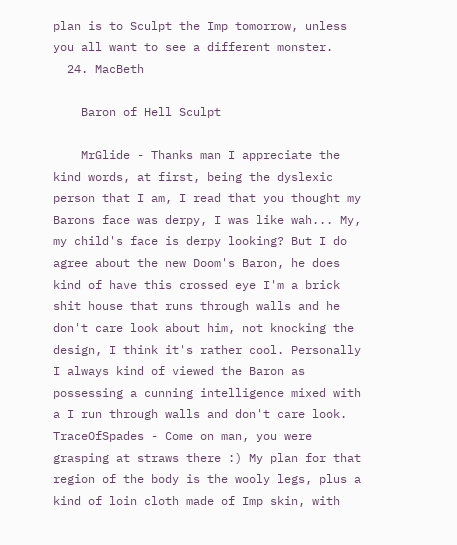plan is to Sculpt the Imp tomorrow, unless you all want to see a different monster.
  24. MacBeth

    Baron of Hell Sculpt

    MrGlide - Thanks man I appreciate the kind words, at first, being the dyslexic person that I am, I read that you thought my Barons face was derpy, I was like wah... My, my child's face is derpy looking? But I do agree about the new Doom's Baron, he does kind of have this crossed eye I'm a brick shit house that runs through walls and he don't care look about him, not knocking the design, I think it's rather cool. Personally I always kind of viewed the Baron as possessing a cunning intelligence mixed with a I run through walls and don't care look. TraceOfSpades - Come on man, you were grasping at straws there :) My plan for that region of the body is the wooly legs, plus a kind of loin cloth made of Imp skin, with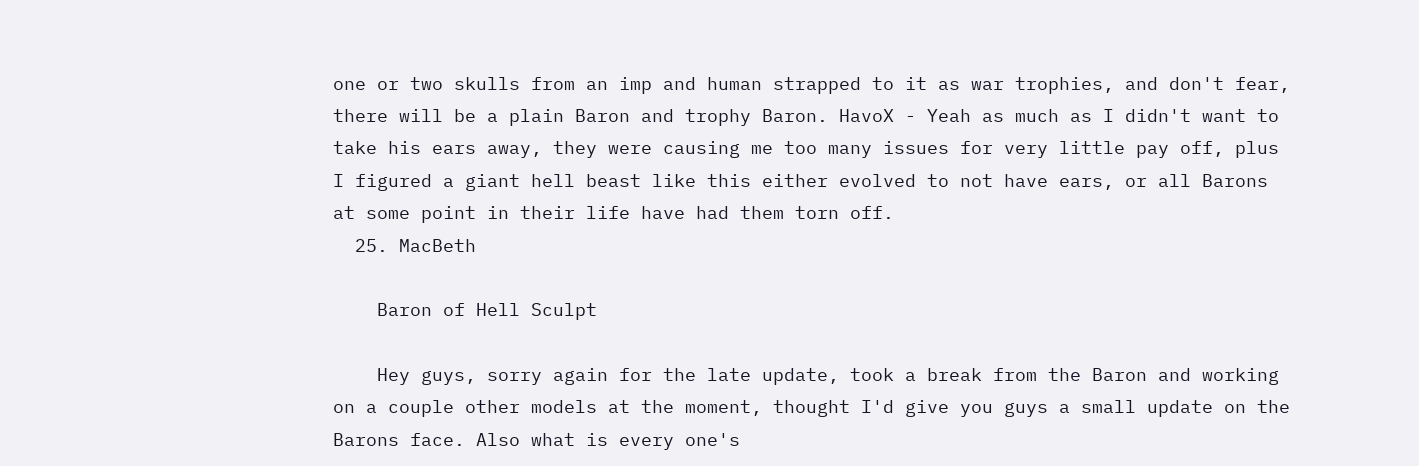one or two skulls from an imp and human strapped to it as war trophies, and don't fear, there will be a plain Baron and trophy Baron. HavoX - Yeah as much as I didn't want to take his ears away, they were causing me too many issues for very little pay off, plus I figured a giant hell beast like this either evolved to not have ears, or all Barons at some point in their life have had them torn off.
  25. MacBeth

    Baron of Hell Sculpt

    Hey guys, sorry again for the late update, took a break from the Baron and working on a couple other models at the moment, thought I'd give you guys a small update on the Barons face. Also what is every one's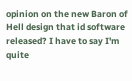opinion on the new Baron of Hell design that id software released? I have to say I'm quite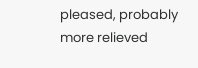pleased, probably more relieved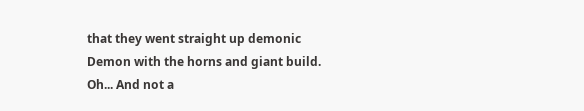that they went straight up demonic Demon with the horns and giant build. Oh... And not a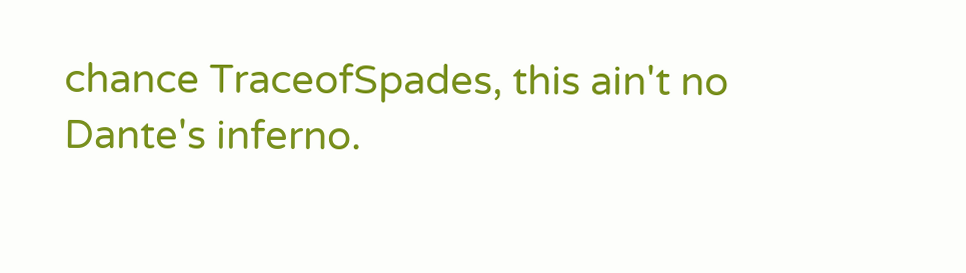chance TraceofSpades, this ain't no Dante's inferno.